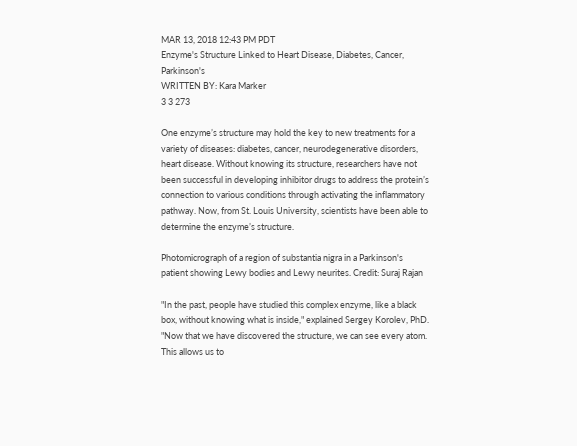MAR 13, 2018 12:43 PM PDT
Enzyme's Structure Linked to Heart Disease, Diabetes, Cancer, Parkinson's
WRITTEN BY: Kara Marker
3 3 273

One enzyme’s structure may hold the key to new treatments for a variety of diseases: diabetes, cancer, neurodegenerative disorders, heart disease. Without knowing its structure, researchers have not been successful in developing inhibitor drugs to address the protein’s connection to various conditions through activating the inflammatory pathway. Now, from St. Louis University, scientists have been able to determine the enzyme’s structure.

Photomicrograph of a region of substantia nigra in a Parkinson's patient showing Lewy bodies and Lewy neurites. Credit: Suraj Rajan

"In the past, people have studied this complex enzyme, like a black box, without knowing what is inside," explained Sergey Korolev, PhD. "Now that we have discovered the structure, we can see every atom. This allows us to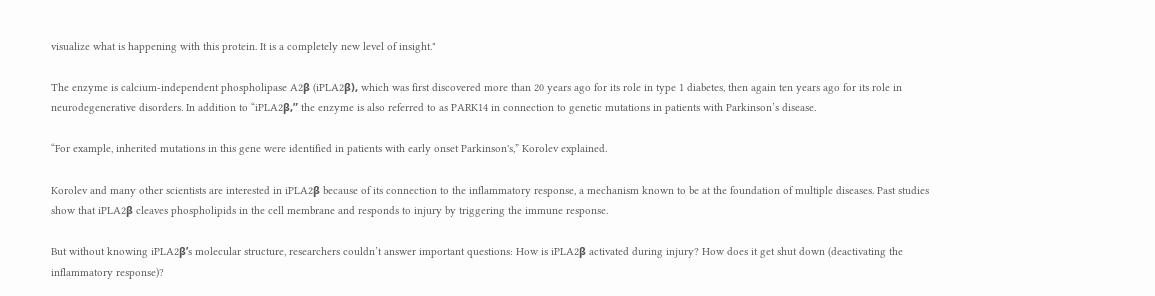visualize what is happening with this protein. It is a completely new level of insight."

The enzyme is calcium-independent phospholipase A2β (iPLA2β), which was first discovered more than 20 years ago for its role in type 1 diabetes, then again ten years ago for its role in neurodegenerative disorders. In addition to “iPLA2β,” the enzyme is also referred to as PARK14 in connection to genetic mutations in patients with Parkinson’s disease.

“For example, inherited mutations in this gene were identified in patients with early onset Parkinson's,” Korolev explained.

Korolev and many other scientists are interested in iPLA2β because of its connection to the inflammatory response, a mechanism known to be at the foundation of multiple diseases. Past studies show that iPLA2β cleaves phospholipids in the cell membrane and responds to injury by triggering the immune response.

But without knowing iPLA2β’s molecular structure, researchers couldn’t answer important questions: How is iPLA2β activated during injury? How does it get shut down (deactivating the inflammatory response)?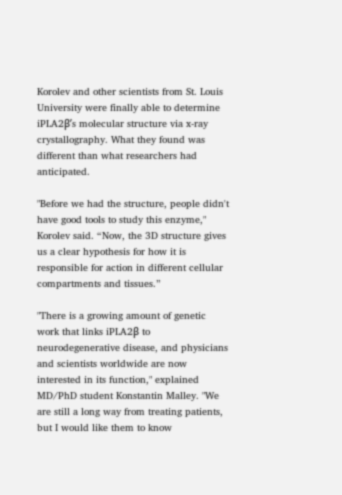Korolev and other scientists from St. Louis University were finally able to determine iPLA2β’s molecular structure via x-ray crystallography. What they found was different than what researchers had anticipated.

"Before we had the structure, people didn't have good tools to study this enzyme," Korolev said. “Now, the 3D structure gives us a clear hypothesis for how it is responsible for action in different cellular compartments and tissues.”

"There is a growing amount of genetic work that links iPLA2β to neurodegenerative disease, and physicians and scientists worldwide are now interested in its function," explained MD/PhD student Konstantin Malley. "We are still a long way from treating patients, but I would like them to know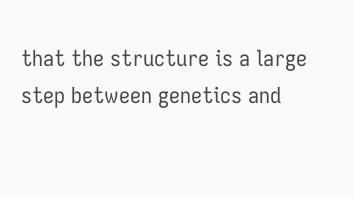that the structure is a large step between genetics and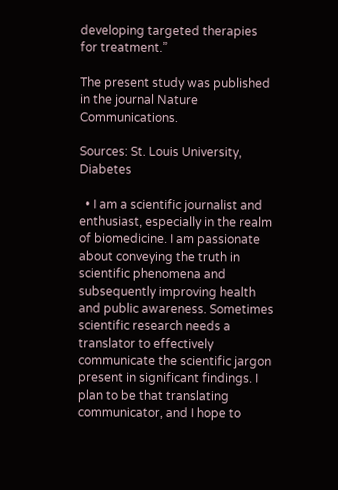developing targeted therapies for treatment.”

The present study was published in the journal Nature Communications.

Sources: St. Louis University, Diabetes

  • I am a scientific journalist and enthusiast, especially in the realm of biomedicine. I am passionate about conveying the truth in scientific phenomena and subsequently improving health and public awareness. Sometimes scientific research needs a translator to effectively communicate the scientific jargon present in significant findings. I plan to be that translating communicator, and I hope to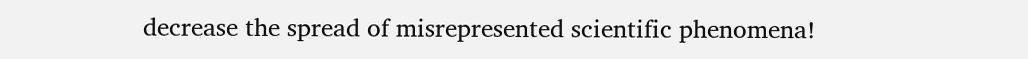decrease the spread of misrepresented scientific phenomena!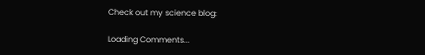Check out my science blog:

Loading Comments...